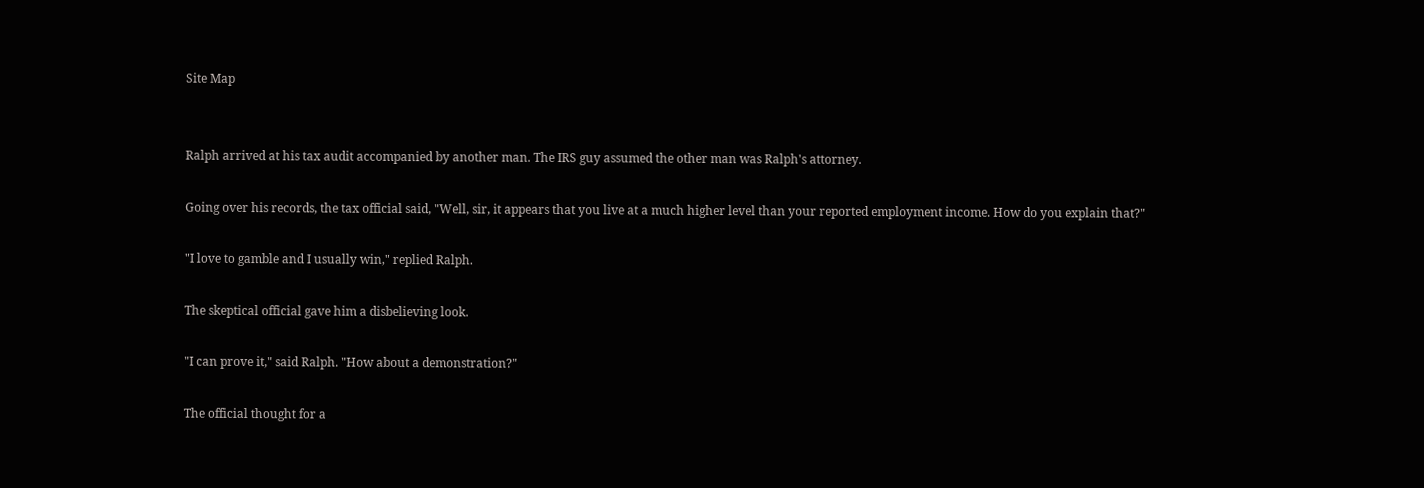Site Map


Ralph arrived at his tax audit accompanied by another man. The IRS guy assumed the other man was Ralph's attorney.

Going over his records, the tax official said, "Well, sir, it appears that you live at a much higher level than your reported employment income. How do you explain that?"

"I love to gamble and I usually win," replied Ralph.

The skeptical official gave him a disbelieving look.

"I can prove it," said Ralph. "How about a demonstration?"

The official thought for a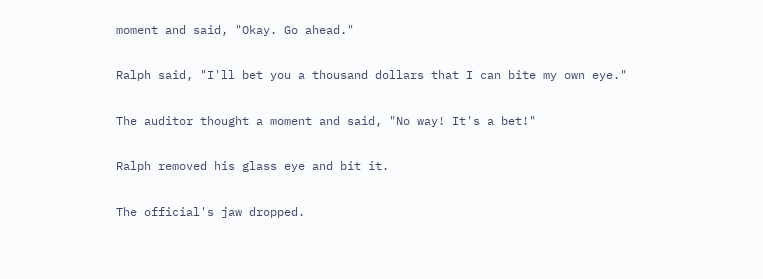moment and said, "Okay. Go ahead."

Ralph said, "I'll bet you a thousand dollars that I can bite my own eye."

The auditor thought a moment and said, "No way! It's a bet!"

Ralph removed his glass eye and bit it.

The official's jaw dropped.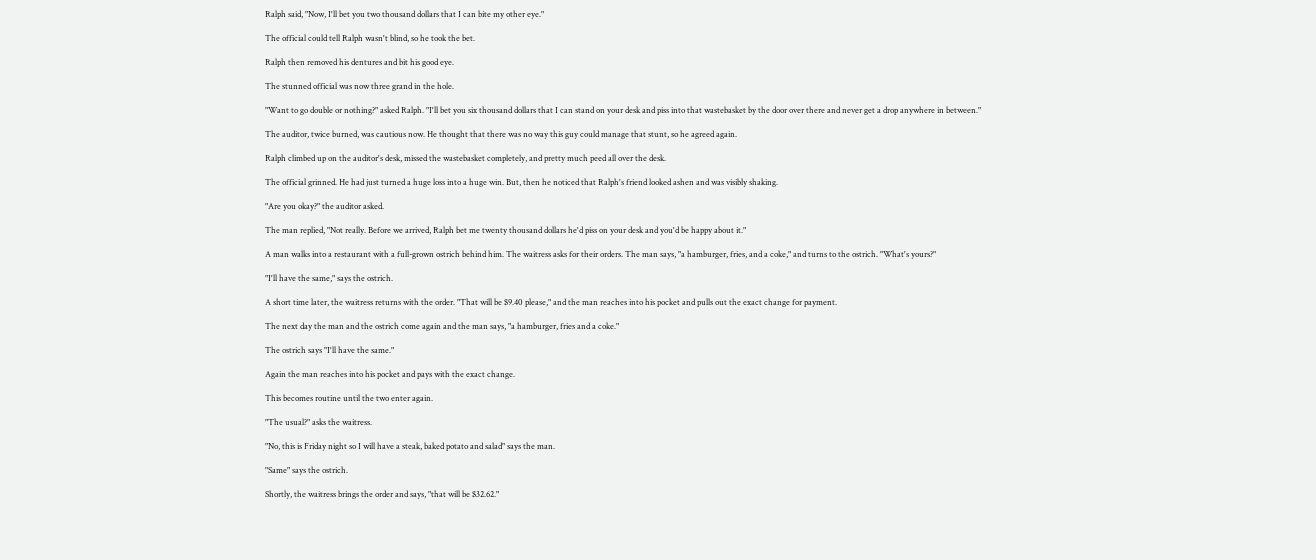Ralph said, "Now, I'll bet you two thousand dollars that I can bite my other eye."

The official could tell Ralph wasn't blind, so he took the bet.

Ralph then removed his dentures and bit his good eye.

The stunned official was now three grand in the hole.

"Want to go double or nothing?" asked Ralph. "I'll bet you six thousand dollars that I can stand on your desk and piss into that wastebasket by the door over there and never get a drop anywhere in between."

The auditor, twice burned, was cautious now. He thought that there was no way this guy could manage that stunt, so he agreed again.

Ralph climbed up on the auditor's desk, missed the wastebasket completely, and pretty much peed all over the desk.

The official grinned. He had just turned a huge loss into a huge win. But, then he noticed that Ralph's friend looked ashen and was visibly shaking.

"Are you okay?" the auditor asked.

The man replied, "Not really. Before we arrived, Ralph bet me twenty thousand dollars he'd piss on your desk and you'd be happy about it."

A man walks into a restaurant with a full-grown ostrich behind him. The waitress asks for their orders. The man says, "a hamburger, fries, and a coke," and turns to the ostrich. "What's yours?"

"I'll have the same," says the ostrich.

A short time later, the waitress returns with the order. "That will be $9.40 please," and the man reaches into his pocket and pulls out the exact change for payment.

The next day the man and the ostrich come again and the man says, "a hamburger, fries and a coke."

The ostrich says "I'll have the same."

Again the man reaches into his pocket and pays with the exact change.

This becomes routine until the two enter again.

"The usual?" asks the waitress.

"No, this is Friday night so I will have a steak, baked potato and salad" says the man.

"Same" says the ostrich.

Shortly, the waitress brings the order and says, "that will be $32.62."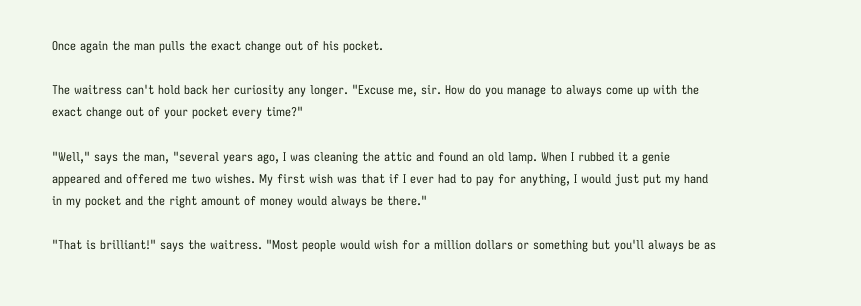Once again the man pulls the exact change out of his pocket.

The waitress can't hold back her curiosity any longer. "Excuse me, sir. How do you manage to always come up with the exact change out of your pocket every time?"

"Well," says the man, "several years ago, I was cleaning the attic and found an old lamp. When I rubbed it a genie appeared and offered me two wishes. My first wish was that if I ever had to pay for anything, I would just put my hand in my pocket and the right amount of money would always be there."

"That is brilliant!" says the waitress. "Most people would wish for a million dollars or something but you'll always be as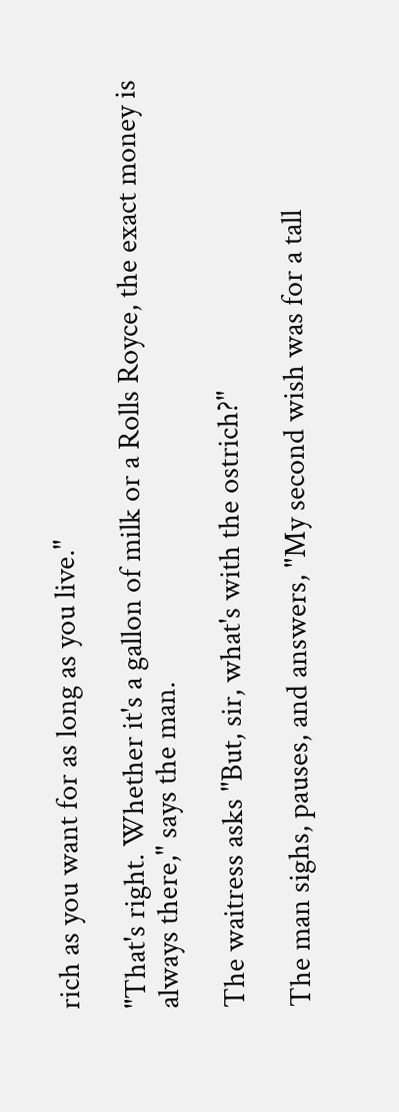rich as you want for as long as you live."

"That's right. Whether it's a gallon of milk or a Rolls Royce, the exact money is always there," says the man.

The waitress asks "But, sir, what's with the ostrich?"

The man sighs, pauses, and answers, "My second wish was for a tall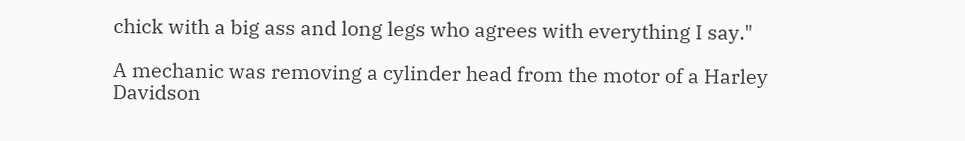chick with a big ass and long legs who agrees with everything I say."

A mechanic was removing a cylinder head from the motor of a Harley Davidson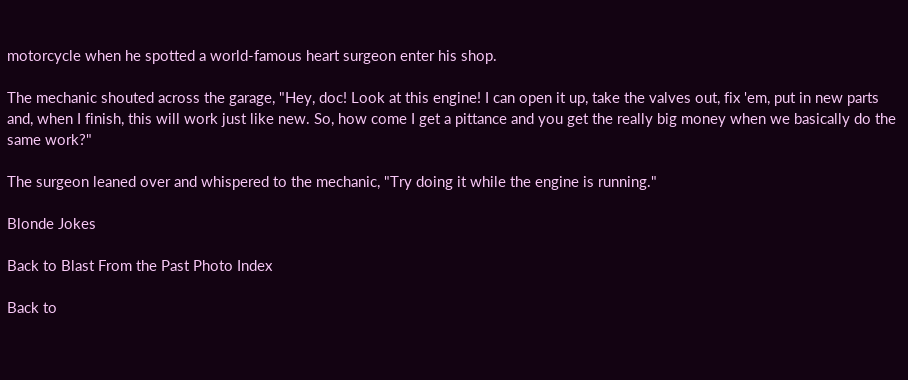motorcycle when he spotted a world-famous heart surgeon enter his shop.

The mechanic shouted across the garage, "Hey, doc! Look at this engine! I can open it up, take the valves out, fix 'em, put in new parts and, when I finish, this will work just like new. So, how come I get a pittance and you get the really big money when we basically do the same work?"

The surgeon leaned over and whispered to the mechanic, "Try doing it while the engine is running."

Blonde Jokes

Back to Blast From the Past Photo Index

Back to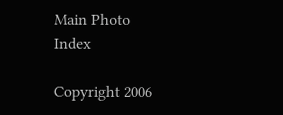Main Photo Index

Copyright 2006